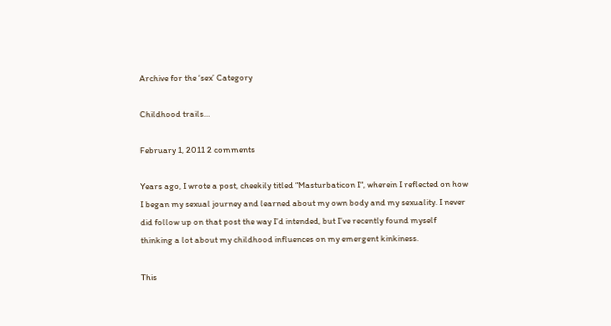Archive for the ‘sex’ Category

Childhood trails…

February 1, 2011 2 comments

Years ago, I wrote a post, cheekily titled “Masturbaticon I“, wherein I reflected on how I began my sexual journey and learned about my own body and my sexuality. I never did follow up on that post the way I’d intended, but I’ve recently found myself thinking a lot about my childhood influences on my emergent kinkiness.

This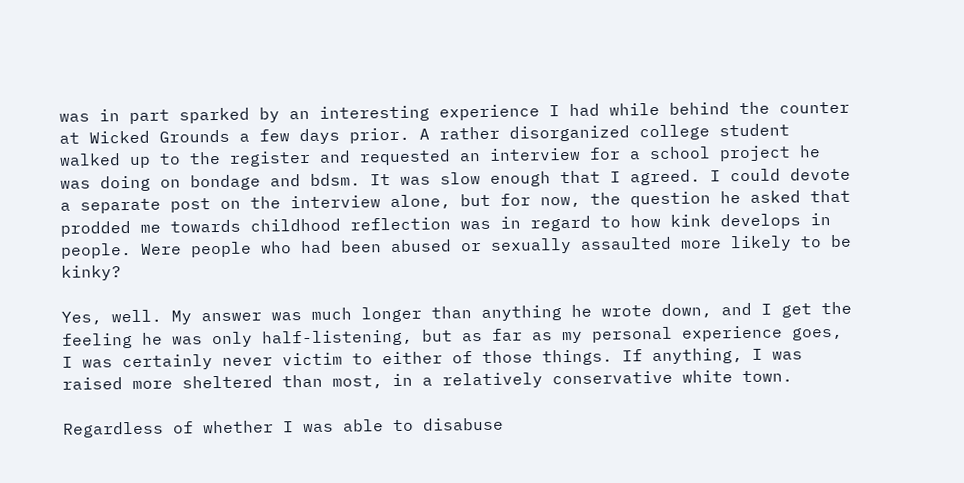was in part sparked by an interesting experience I had while behind the counter at Wicked Grounds a few days prior. A rather disorganized college student walked up to the register and requested an interview for a school project he was doing on bondage and bdsm. It was slow enough that I agreed. I could devote a separate post on the interview alone, but for now, the question he asked that prodded me towards childhood reflection was in regard to how kink develops in people. Were people who had been abused or sexually assaulted more likely to be kinky?

Yes, well. My answer was much longer than anything he wrote down, and I get the feeling he was only half-listening, but as far as my personal experience goes, I was certainly never victim to either of those things. If anything, I was raised more sheltered than most, in a relatively conservative white town.

Regardless of whether I was able to disabuse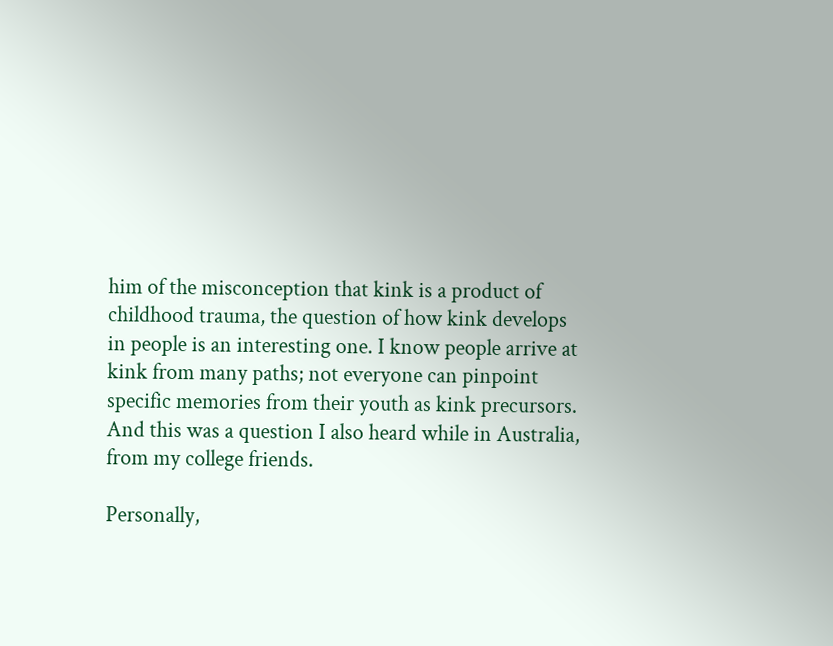him of the misconception that kink is a product of childhood trauma, the question of how kink develops in people is an interesting one. I know people arrive at kink from many paths; not everyone can pinpoint specific memories from their youth as kink precursors. And this was a question I also heard while in Australia, from my college friends.

Personally,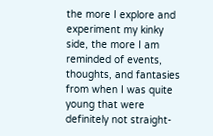the more I explore and experiment my kinky side, the more I am reminded of events, thoughts, and fantasies from when I was quite young that were definitely not straight-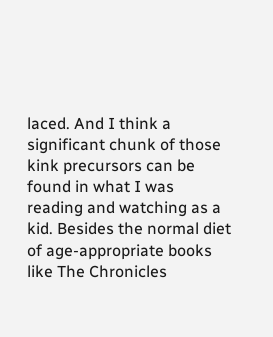laced. And I think a significant chunk of those kink precursors can be found in what I was reading and watching as a kid. Besides the normal diet of age-appropriate books like The Chronicles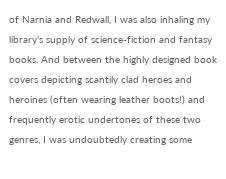of Narnia and Redwall, I was also inhaling my library’s supply of science-fiction and fantasy books. And between the highly designed book covers depicting scantily clad heroes and heroines (often wearing leather boots!) and frequently erotic undertones of these two genres, I was undoubtedly creating some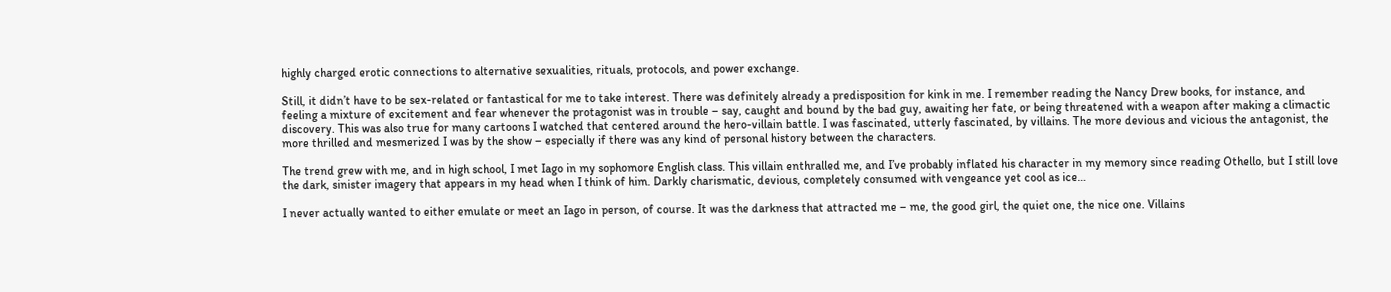highly charged erotic connections to alternative sexualities, rituals, protocols, and power exchange.

Still, it didn’t have to be sex-related or fantastical for me to take interest. There was definitely already a predisposition for kink in me. I remember reading the Nancy Drew books, for instance, and feeling a mixture of excitement and fear whenever the protagonist was in trouble – say, caught and bound by the bad guy, awaiting her fate, or being threatened with a weapon after making a climactic discovery. This was also true for many cartoons I watched that centered around the hero-villain battle. I was fascinated, utterly fascinated, by villains. The more devious and vicious the antagonist, the more thrilled and mesmerized I was by the show – especially if there was any kind of personal history between the characters.

The trend grew with me, and in high school, I met Iago in my sophomore English class. This villain enthralled me, and I’ve probably inflated his character in my memory since reading Othello, but I still love the dark, sinister imagery that appears in my head when I think of him. Darkly charismatic, devious, completely consumed with vengeance yet cool as ice…

I never actually wanted to either emulate or meet an Iago in person, of course. It was the darkness that attracted me – me, the good girl, the quiet one, the nice one. Villains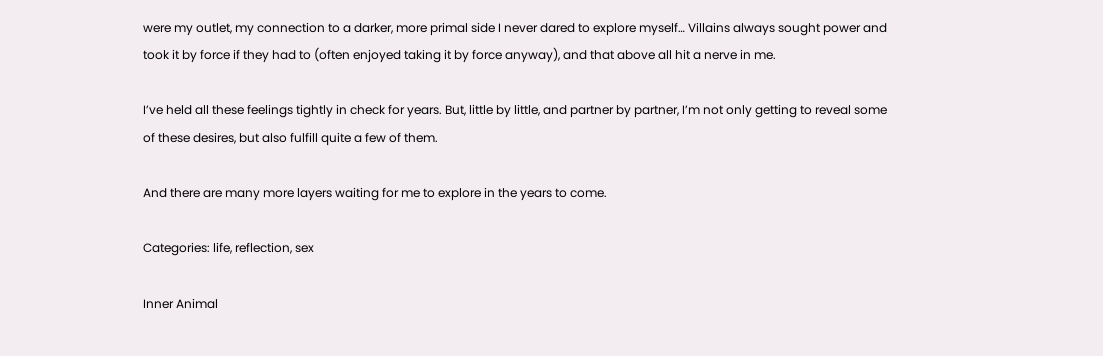were my outlet, my connection to a darker, more primal side I never dared to explore myself… Villains always sought power and took it by force if they had to (often enjoyed taking it by force anyway), and that above all hit a nerve in me.

I’ve held all these feelings tightly in check for years. But, little by little, and partner by partner, I’m not only getting to reveal some of these desires, but also fulfill quite a few of them.

And there are many more layers waiting for me to explore in the years to come.

Categories: life, reflection, sex

Inner Animal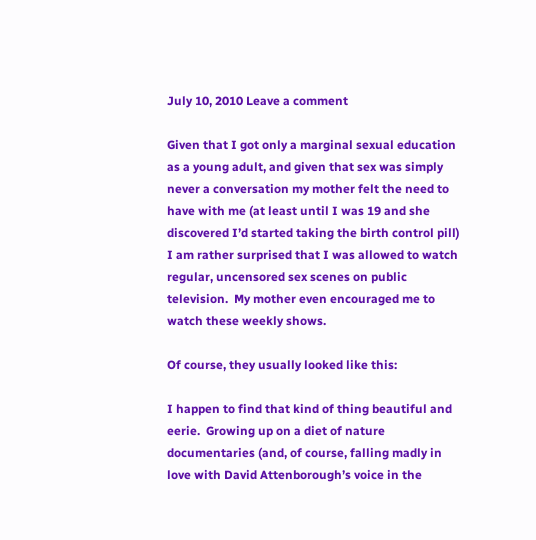July 10, 2010 Leave a comment

Given that I got only a marginal sexual education as a young adult, and given that sex was simply never a conversation my mother felt the need to have with me (at least until I was 19 and she discovered I’d started taking the birth control pill) I am rather surprised that I was allowed to watch regular, uncensored sex scenes on public television.  My mother even encouraged me to watch these weekly shows.

Of course, they usually looked like this:

I happen to find that kind of thing beautiful and eerie.  Growing up on a diet of nature documentaries (and, of course, falling madly in love with David Attenborough’s voice in the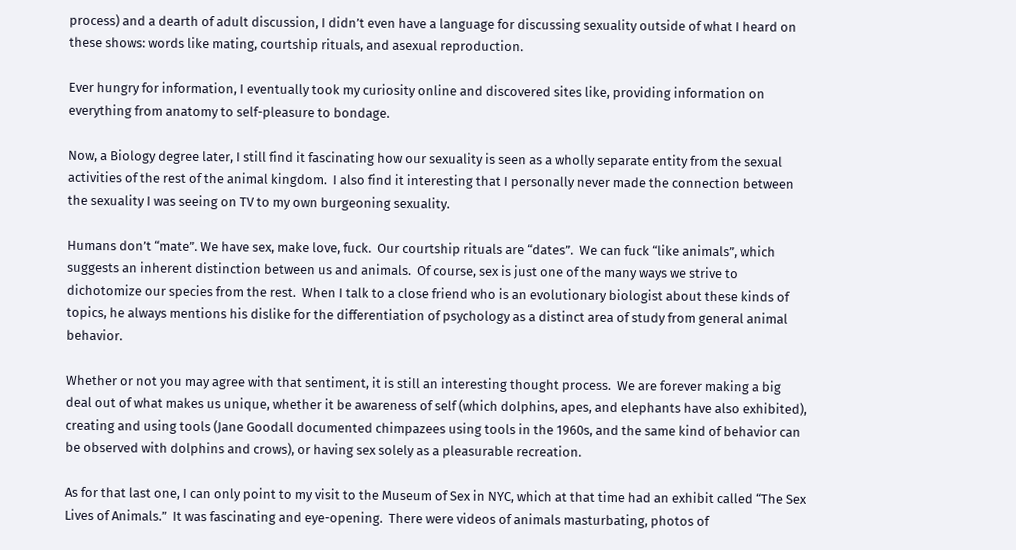process) and a dearth of adult discussion, I didn’t even have a language for discussing sexuality outside of what I heard on these shows: words like mating, courtship rituals, and asexual reproduction.

Ever hungry for information, I eventually took my curiosity online and discovered sites like, providing information on everything from anatomy to self-pleasure to bondage.

Now, a Biology degree later, I still find it fascinating how our sexuality is seen as a wholly separate entity from the sexual activities of the rest of the animal kingdom.  I also find it interesting that I personally never made the connection between the sexuality I was seeing on TV to my own burgeoning sexuality.

Humans don’t “mate”. We have sex, make love, fuck.  Our courtship rituals are “dates”.  We can fuck “like animals”, which suggests an inherent distinction between us and animals.  Of course, sex is just one of the many ways we strive to dichotomize our species from the rest.  When I talk to a close friend who is an evolutionary biologist about these kinds of topics, he always mentions his dislike for the differentiation of psychology as a distinct area of study from general animal behavior.

Whether or not you may agree with that sentiment, it is still an interesting thought process.  We are forever making a big deal out of what makes us unique, whether it be awareness of self (which dolphins, apes, and elephants have also exhibited), creating and using tools (Jane Goodall documented chimpazees using tools in the 1960s, and the same kind of behavior can be observed with dolphins and crows), or having sex solely as a pleasurable recreation.

As for that last one, I can only point to my visit to the Museum of Sex in NYC, which at that time had an exhibit called “The Sex Lives of Animals.”  It was fascinating and eye-opening.  There were videos of animals masturbating, photos of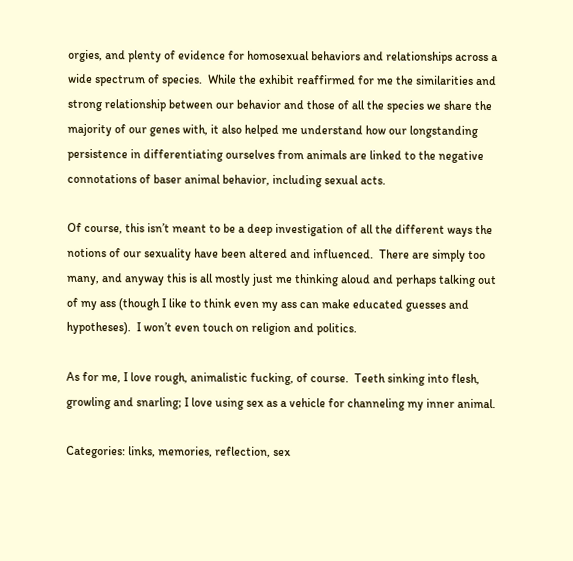orgies, and plenty of evidence for homosexual behaviors and relationships across a wide spectrum of species.  While the exhibit reaffirmed for me the similarities and strong relationship between our behavior and those of all the species we share the majority of our genes with, it also helped me understand how our longstanding persistence in differentiating ourselves from animals are linked to the negative connotations of baser animal behavior, including sexual acts.

Of course, this isn’t meant to be a deep investigation of all the different ways the notions of our sexuality have been altered and influenced.  There are simply too many, and anyway this is all mostly just me thinking aloud and perhaps talking out of my ass (though I like to think even my ass can make educated guesses and hypotheses).  I won’t even touch on religion and politics.

As for me, I love rough, animalistic fucking, of course.  Teeth sinking into flesh, growling and snarling; I love using sex as a vehicle for channeling my inner animal.

Categories: links, memories, reflection, sex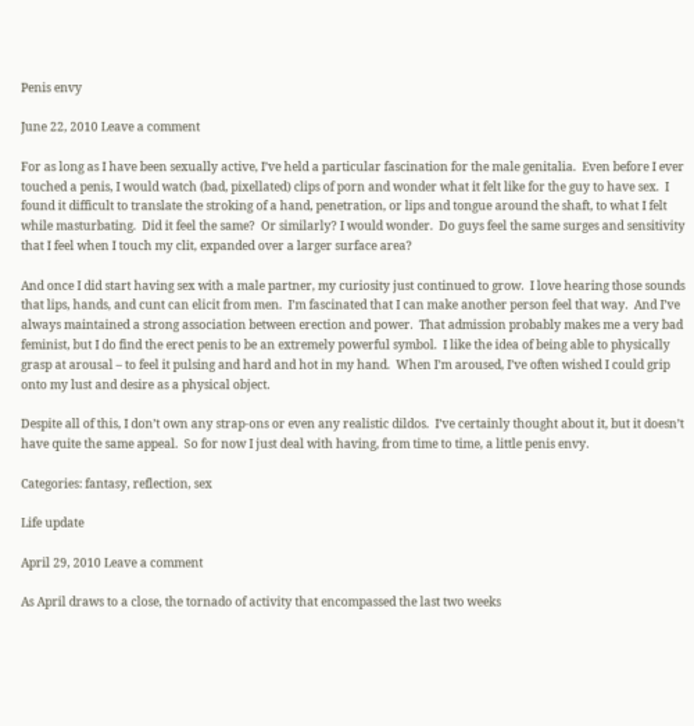Penis envy

June 22, 2010 Leave a comment

For as long as I have been sexually active, I’ve held a particular fascination for the male genitalia.  Even before I ever touched a penis, I would watch (bad, pixellated) clips of porn and wonder what it felt like for the guy to have sex.  I found it difficult to translate the stroking of a hand, penetration, or lips and tongue around the shaft, to what I felt while masturbating.  Did it feel the same?  Or similarly? I would wonder.  Do guys feel the same surges and sensitivity that I feel when I touch my clit, expanded over a larger surface area?

And once I did start having sex with a male partner, my curiosity just continued to grow.  I love hearing those sounds that lips, hands, and cunt can elicit from men.  I’m fascinated that I can make another person feel that way.  And I’ve always maintained a strong association between erection and power.  That admission probably makes me a very bad feminist, but I do find the erect penis to be an extremely powerful symbol.  I like the idea of being able to physically grasp at arousal – to feel it pulsing and hard and hot in my hand.  When I’m aroused, I’ve often wished I could grip onto my lust and desire as a physical object.

Despite all of this, I don’t own any strap-ons or even any realistic dildos.  I’ve certainly thought about it, but it doesn’t have quite the same appeal.  So for now I just deal with having, from time to time, a little penis envy.

Categories: fantasy, reflection, sex

Life update

April 29, 2010 Leave a comment

As April draws to a close, the tornado of activity that encompassed the last two weeks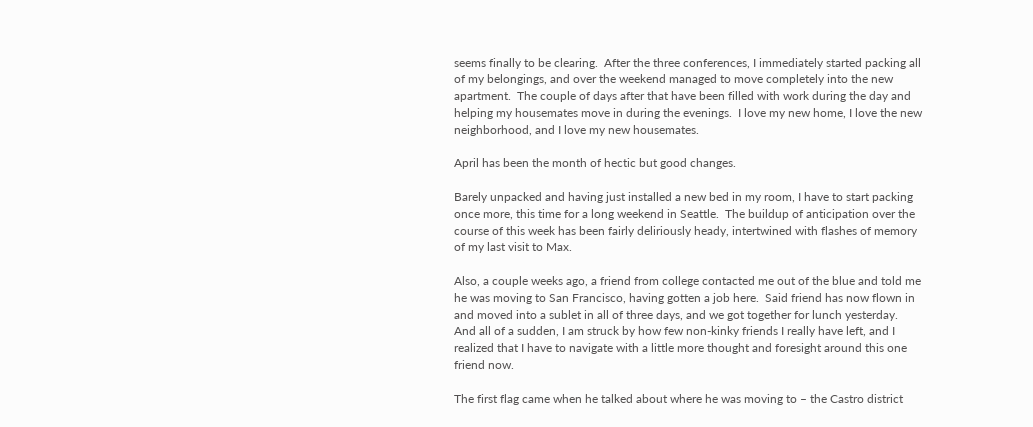seems finally to be clearing.  After the three conferences, I immediately started packing all of my belongings, and over the weekend managed to move completely into the new apartment.  The couple of days after that have been filled with work during the day and helping my housemates move in during the evenings.  I love my new home, I love the new neighborhood, and I love my new housemates.

April has been the month of hectic but good changes.

Barely unpacked and having just installed a new bed in my room, I have to start packing once more, this time for a long weekend in Seattle.  The buildup of anticipation over the course of this week has been fairly deliriously heady, intertwined with flashes of memory of my last visit to Max.

Also, a couple weeks ago, a friend from college contacted me out of the blue and told me he was moving to San Francisco, having gotten a job here.  Said friend has now flown in and moved into a sublet in all of three days, and we got together for lunch yesterday.  And all of a sudden, I am struck by how few non-kinky friends I really have left, and I realized that I have to navigate with a little more thought and foresight around this one friend now.

The first flag came when he talked about where he was moving to – the Castro district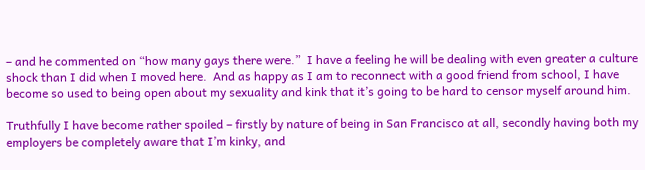– and he commented on “how many gays there were.”  I have a feeling he will be dealing with even greater a culture shock than I did when I moved here.  And as happy as I am to reconnect with a good friend from school, I have become so used to being open about my sexuality and kink that it’s going to be hard to censor myself around him.

Truthfully I have become rather spoiled – firstly by nature of being in San Francisco at all, secondly having both my employers be completely aware that I’m kinky, and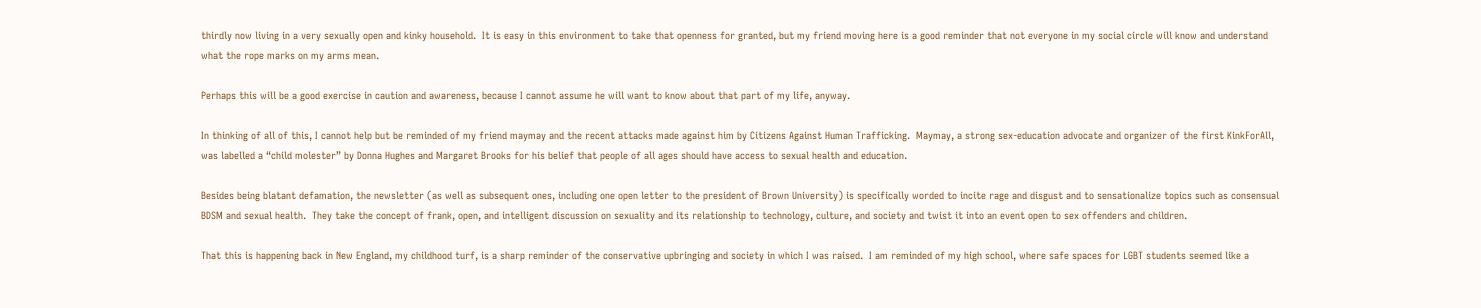thirdly now living in a very sexually open and kinky household.  It is easy in this environment to take that openness for granted, but my friend moving here is a good reminder that not everyone in my social circle will know and understand what the rope marks on my arms mean.

Perhaps this will be a good exercise in caution and awareness, because I cannot assume he will want to know about that part of my life, anyway.

In thinking of all of this, I cannot help but be reminded of my friend maymay and the recent attacks made against him by Citizens Against Human Trafficking.  Maymay, a strong sex-education advocate and organizer of the first KinkForAll, was labelled a “child molester” by Donna Hughes and Margaret Brooks for his belief that people of all ages should have access to sexual health and education.

Besides being blatant defamation, the newsletter (as well as subsequent ones, including one open letter to the president of Brown University) is specifically worded to incite rage and disgust and to sensationalize topics such as consensual BDSM and sexual health.  They take the concept of frank, open, and intelligent discussion on sexuality and its relationship to technology, culture, and society and twist it into an event open to sex offenders and children.

That this is happening back in New England, my childhood turf, is a sharp reminder of the conservative upbringing and society in which I was raised.  I am reminded of my high school, where safe spaces for LGBT students seemed like a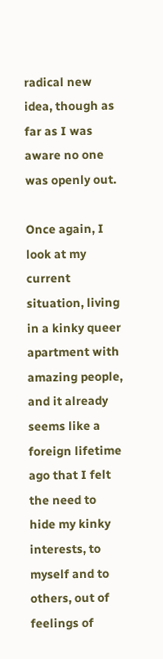radical new idea, though as far as I was aware no one was openly out.

Once again, I look at my current situation, living in a kinky queer apartment with amazing people, and it already seems like a foreign lifetime ago that I felt the need to hide my kinky interests, to myself and to others, out of feelings of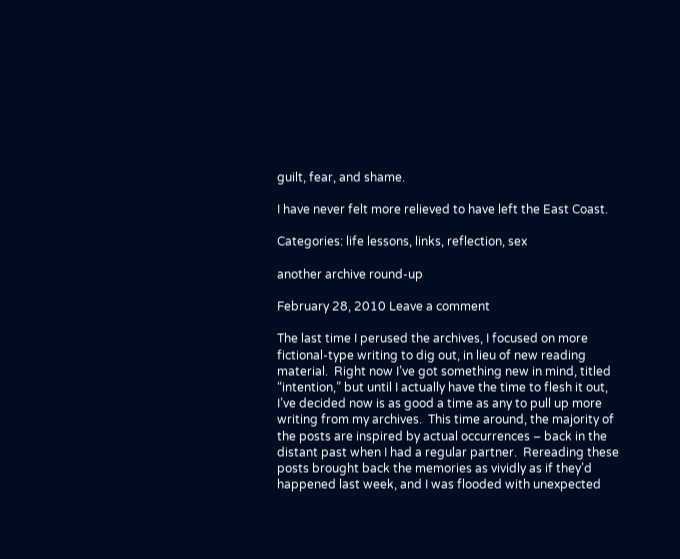guilt, fear, and shame.

I have never felt more relieved to have left the East Coast.

Categories: life lessons, links, reflection, sex

another archive round-up

February 28, 2010 Leave a comment

The last time I perused the archives, I focused on more fictional-type writing to dig out, in lieu of new reading material.  Right now I’ve got something new in mind, titled “intention,” but until I actually have the time to flesh it out, I’ve decided now is as good a time as any to pull up more writing from my archives.  This time around, the majority of the posts are inspired by actual occurrences – back in the distant past when I had a regular partner.  Rereading these posts brought back the memories as vividly as if they’d happened last week, and I was flooded with unexpected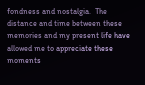fondness and nostalgia.  The distance and time between these memories and my present life have allowed me to appreciate these moments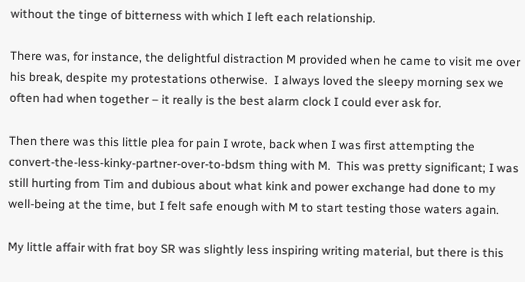without the tinge of bitterness with which I left each relationship.

There was, for instance, the delightful distraction M provided when he came to visit me over his break, despite my protestations otherwise.  I always loved the sleepy morning sex we often had when together – it really is the best alarm clock I could ever ask for.

Then there was this little plea for pain I wrote, back when I was first attempting the convert-the-less-kinky-partner-over-to-bdsm thing with M.  This was pretty significant; I was still hurting from Tim and dubious about what kink and power exchange had done to my well-being at the time, but I felt safe enough with M to start testing those waters again.

My little affair with frat boy SR was slightly less inspiring writing material, but there is this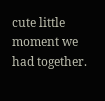cute little moment we had together.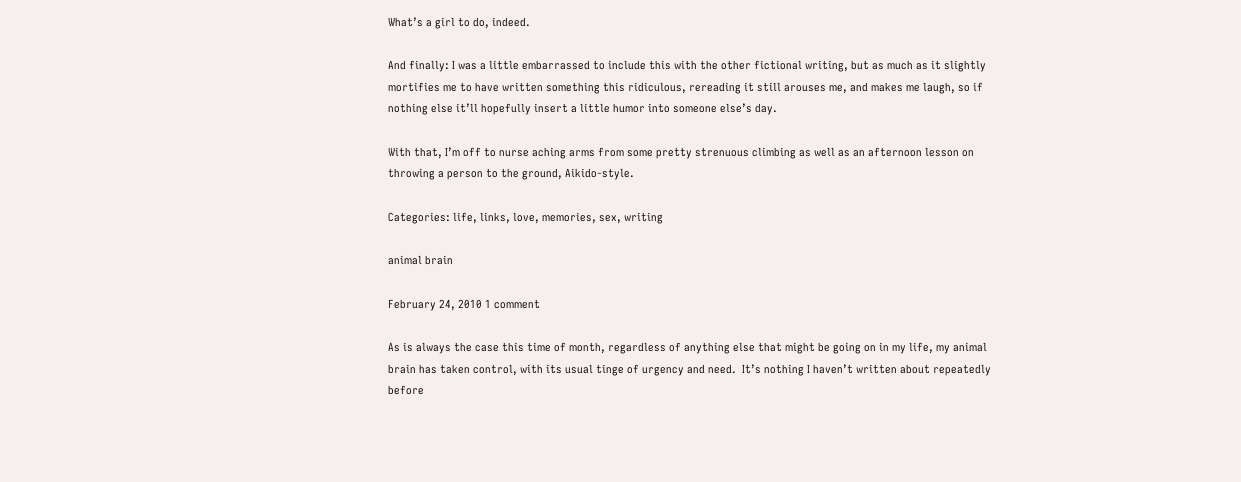What’s a girl to do, indeed.

And finally: I was a little embarrassed to include this with the other fictional writing, but as much as it slightly mortifies me to have written something this ridiculous, rereading it still arouses me, and makes me laugh, so if nothing else it’ll hopefully insert a little humor into someone else’s day.

With that, I’m off to nurse aching arms from some pretty strenuous climbing as well as an afternoon lesson on throwing a person to the ground, Aikido-style.

Categories: life, links, love, memories, sex, writing

animal brain

February 24, 2010 1 comment

As is always the case this time of month, regardless of anything else that might be going on in my life, my animal brain has taken control, with its usual tinge of urgency and need.  It’s nothing I haven’t written about repeatedly before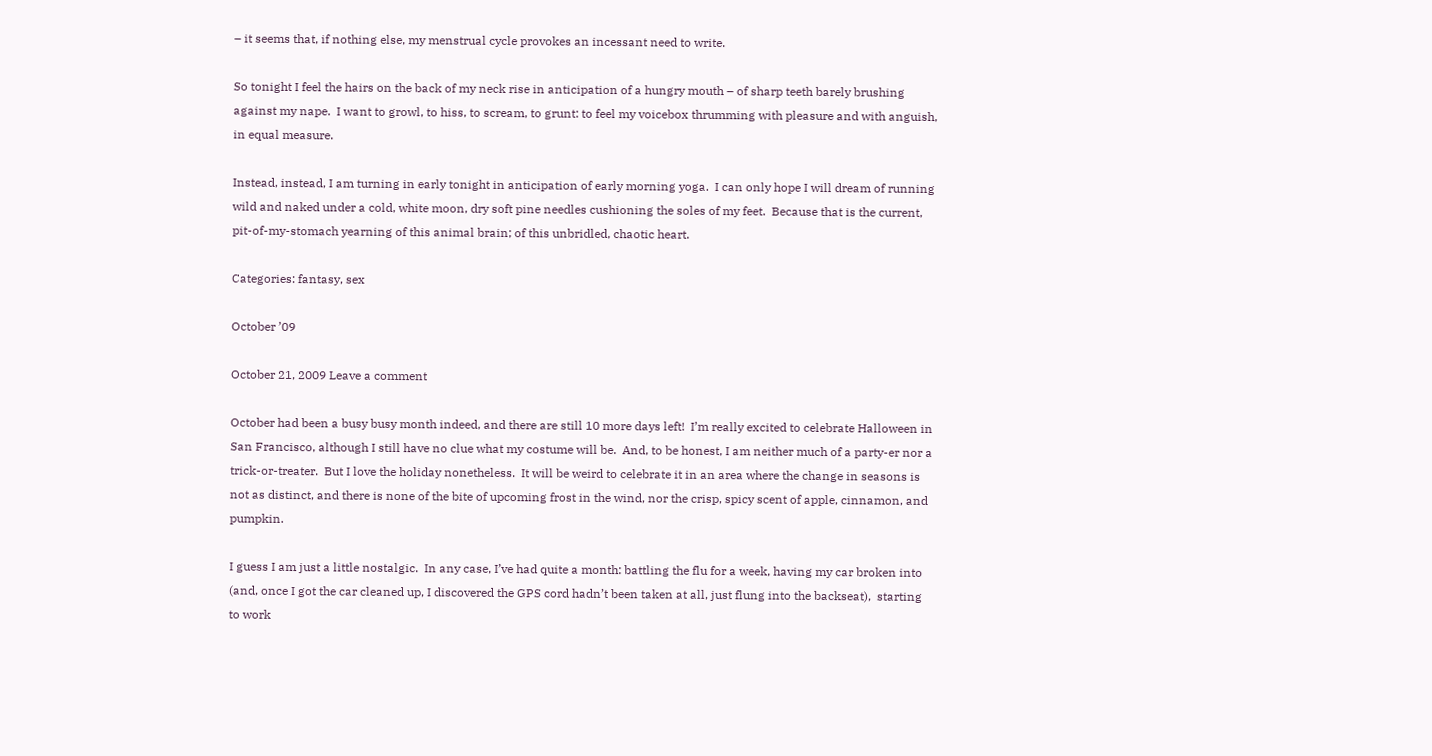– it seems that, if nothing else, my menstrual cycle provokes an incessant need to write.

So tonight I feel the hairs on the back of my neck rise in anticipation of a hungry mouth – of sharp teeth barely brushing against my nape.  I want to growl, to hiss, to scream, to grunt: to feel my voicebox thrumming with pleasure and with anguish, in equal measure.

Instead, instead, I am turning in early tonight in anticipation of early morning yoga.  I can only hope I will dream of running wild and naked under a cold, white moon, dry soft pine needles cushioning the soles of my feet.  Because that is the current, pit-of-my-stomach yearning of this animal brain; of this unbridled, chaotic heart.

Categories: fantasy, sex

October ’09

October 21, 2009 Leave a comment

October had been a busy busy month indeed, and there are still 10 more days left!  I’m really excited to celebrate Halloween in San Francisco, although I still have no clue what my costume will be.  And, to be honest, I am neither much of a party-er nor a trick-or-treater.  But I love the holiday nonetheless.  It will be weird to celebrate it in an area where the change in seasons is not as distinct, and there is none of the bite of upcoming frost in the wind, nor the crisp, spicy scent of apple, cinnamon, and pumpkin.

I guess I am just a little nostalgic.  In any case, I’ve had quite a month: battling the flu for a week, having my car broken into (and, once I got the car cleaned up, I discovered the GPS cord hadn’t been taken at all, just flung into the backseat),  starting to work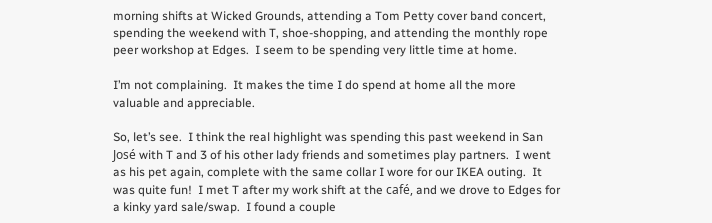morning shifts at Wicked Grounds, attending a Tom Petty cover band concert, spending the weekend with T, shoe-shopping, and attending the monthly rope peer workshop at Edges.  I seem to be spending very little time at home.

I’m not complaining.  It makes the time I do spend at home all the more valuable and appreciable.

So, let’s see.  I think the real highlight was spending this past weekend in San José with T and 3 of his other lady friends and sometimes play partners.  I went as his pet again, complete with the same collar I wore for our IKEA outing.  It was quite fun!  I met T after my work shift at the café, and we drove to Edges for a kinky yard sale/swap.  I found a couple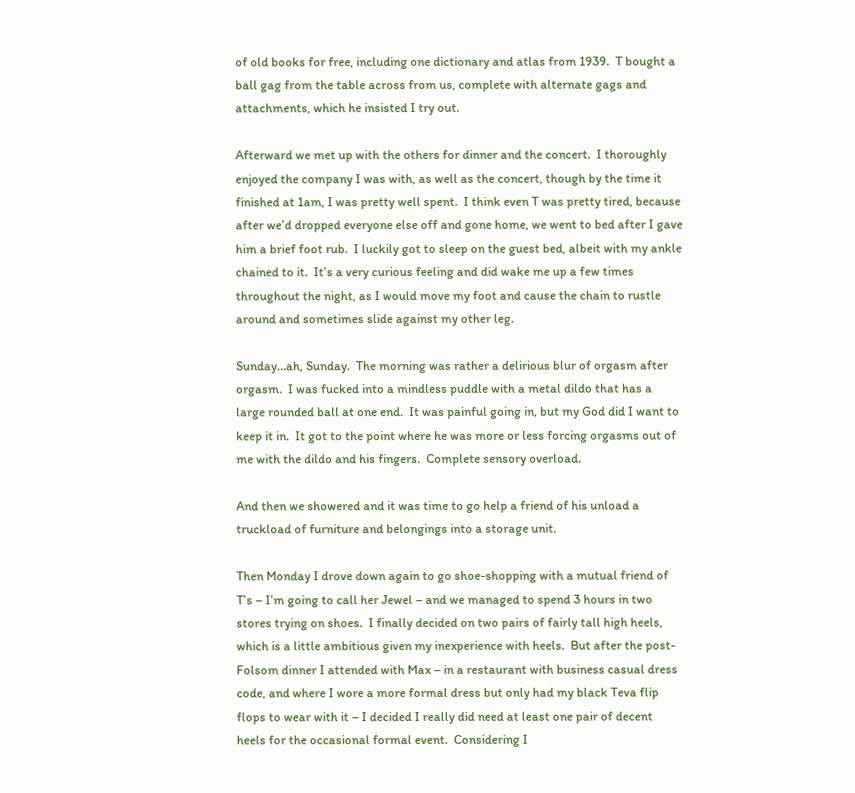of old books for free, including one dictionary and atlas from 1939.  T bought a ball gag from the table across from us, complete with alternate gags and attachments, which he insisted I try out.

Afterward we met up with the others for dinner and the concert.  I thoroughly enjoyed the company I was with, as well as the concert, though by the time it finished at 1am, I was pretty well spent.  I think even T was pretty tired, because after we’d dropped everyone else off and gone home, we went to bed after I gave him a brief foot rub.  I luckily got to sleep on the guest bed, albeit with my ankle chained to it.  It’s a very curious feeling and did wake me up a few times throughout the night, as I would move my foot and cause the chain to rustle around and sometimes slide against my other leg.

Sunday…ah, Sunday.  The morning was rather a delirious blur of orgasm after orgasm.  I was fucked into a mindless puddle with a metal dildo that has a large rounded ball at one end.  It was painful going in, but my God did I want to keep it in.  It got to the point where he was more or less forcing orgasms out of me with the dildo and his fingers.  Complete sensory overload.

And then we showered and it was time to go help a friend of his unload a truckload of furniture and belongings into a storage unit.

Then Monday I drove down again to go shoe-shopping with a mutual friend of T’s – I’m going to call her Jewel – and we managed to spend 3 hours in two stores trying on shoes.  I finally decided on two pairs of fairly tall high heels, which is a little ambitious given my inexperience with heels.  But after the post-Folsom dinner I attended with Max – in a restaurant with business casual dress code, and where I wore a more formal dress but only had my black Teva flip flops to wear with it – I decided I really did need at least one pair of decent heels for the occasional formal event.  Considering I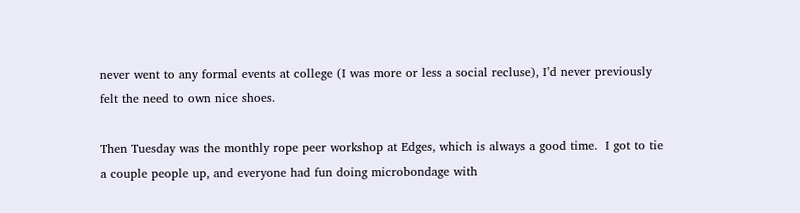never went to any formal events at college (I was more or less a social recluse), I’d never previously felt the need to own nice shoes.

Then Tuesday was the monthly rope peer workshop at Edges, which is always a good time.  I got to tie a couple people up, and everyone had fun doing microbondage with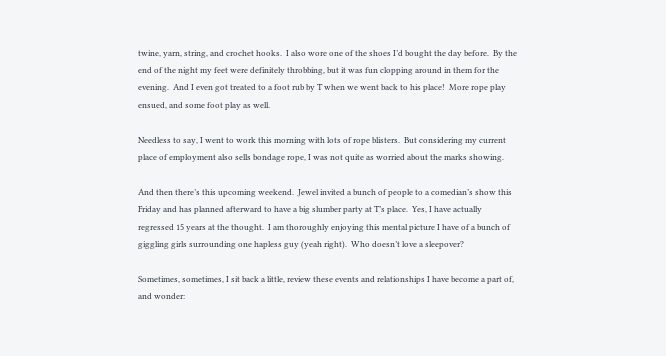twine, yarn, string, and crochet hooks.  I also wore one of the shoes I’d bought the day before.  By the end of the night my feet were definitely throbbing, but it was fun clopping around in them for the evening.  And I even got treated to a foot rub by T when we went back to his place!  More rope play ensued, and some foot play as well.

Needless to say, I went to work this morning with lots of rope blisters.  But considering my current place of employment also sells bondage rope, I was not quite as worried about the marks showing.

And then there’s this upcoming weekend.  Jewel invited a bunch of people to a comedian’s show this Friday and has planned afterward to have a big slumber party at T’s place.  Yes, I have actually regressed 15 years at the thought.  I am thoroughly enjoying this mental picture I have of a bunch of giggling girls surrounding one hapless guy (yeah right).  Who doesn’t love a sleepover?

Sometimes, sometimes, I sit back a little, review these events and relationships I have become a part of, and wonder: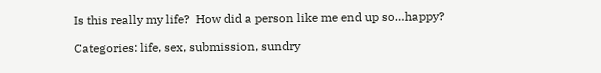Is this really my life?  How did a person like me end up so…happy?

Categories: life, sex, submission, sundry